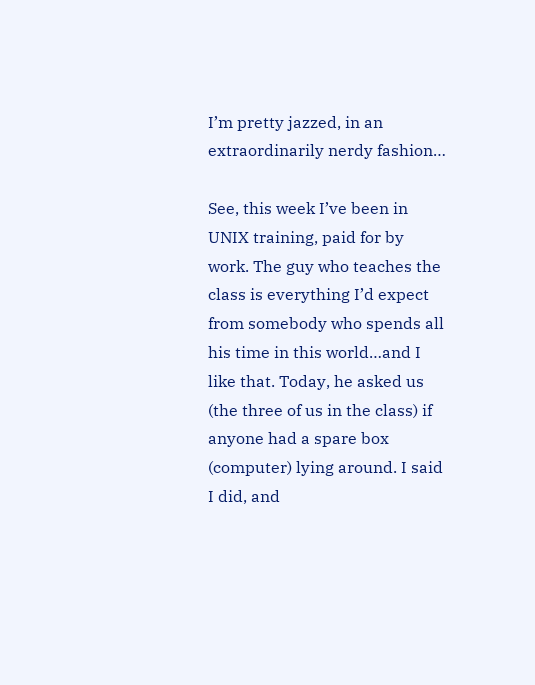I’m pretty jazzed, in an extraordinarily nerdy fashion…

See, this week I’ve been in UNIX training, paid for by work. The guy who teaches the class is everything I’d expect from somebody who spends all his time in this world…and I like that. Today, he asked us (the three of us in the class) if anyone had a spare box (computer) lying around. I said I did, and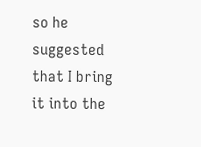so he suggested that I bring it into the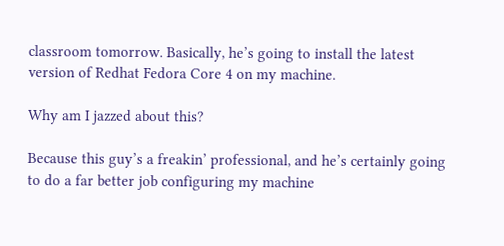classroom tomorrow. Basically, he’s going to install the latest version of Redhat Fedora Core 4 on my machine.

Why am I jazzed about this?

Because this guy’s a freakin’ professional, and he’s certainly going to do a far better job configuring my machine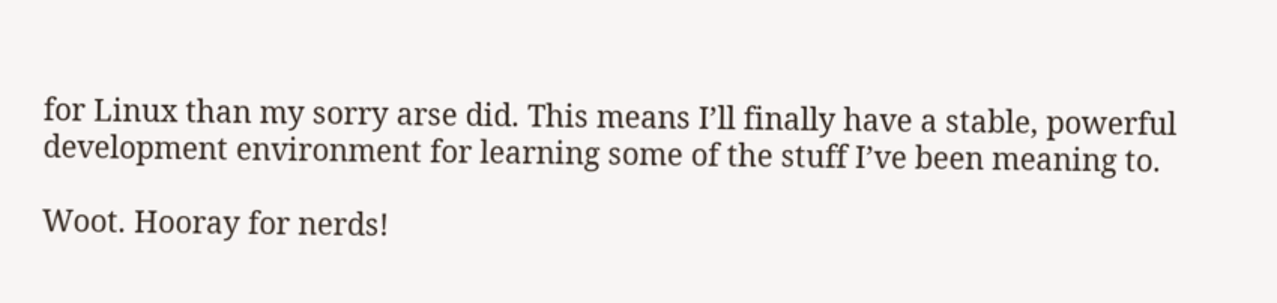for Linux than my sorry arse did. This means I’ll finally have a stable, powerful development environment for learning some of the stuff I’ve been meaning to.

Woot. Hooray for nerds!